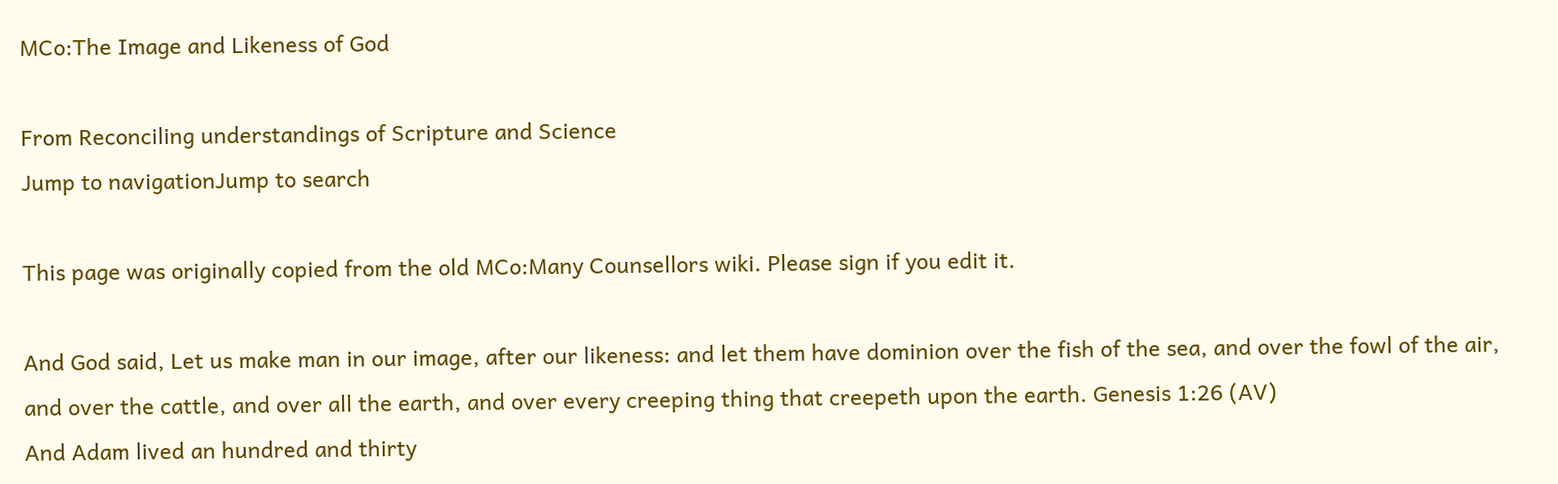MCo:The Image and Likeness of God

From Reconciling understandings of Scripture and Science
Jump to navigationJump to search

This page was originally copied from the old MCo:Many Counsellors wiki. Please sign if you edit it.

And God said, Let us make man in our image, after our likeness: and let them have dominion over the fish of the sea, and over the fowl of the air, and over the cattle, and over all the earth, and over every creeping thing that creepeth upon the earth. Genesis 1:26 (AV)
And Adam lived an hundred and thirty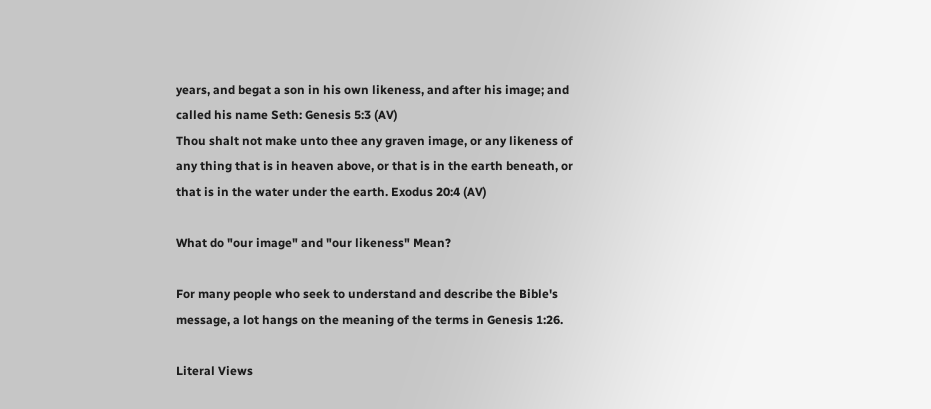years, and begat a son in his own likeness, and after his image; and called his name Seth: Genesis 5:3 (AV)
Thou shalt not make unto thee any graven image, or any likeness of any thing that is in heaven above, or that is in the earth beneath, or that is in the water under the earth. Exodus 20:4 (AV)

What do "our image" and "our likeness" Mean?

For many people who seek to understand and describe the Bible's message, a lot hangs on the meaning of the terms in Genesis 1:26.

Literal Views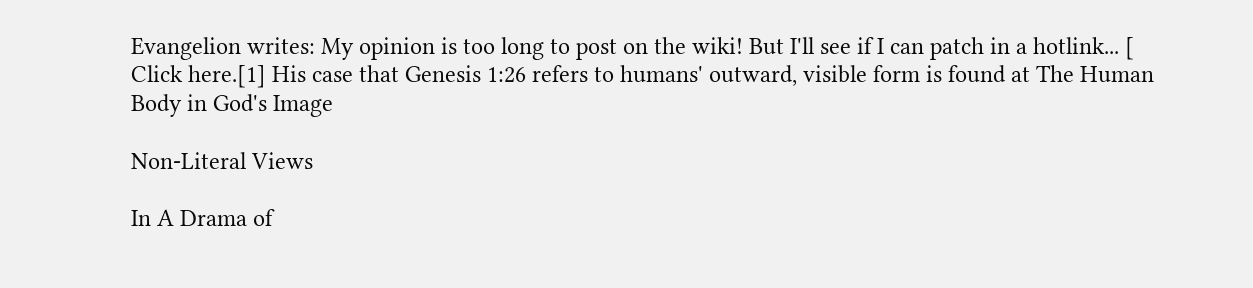Evangelion writes: My opinion is too long to post on the wiki! But I'll see if I can patch in a hotlink... [ Click here.[1] His case that Genesis 1:26 refers to humans' outward, visible form is found at The Human Body in God's Image

Non-Literal Views

In A Drama of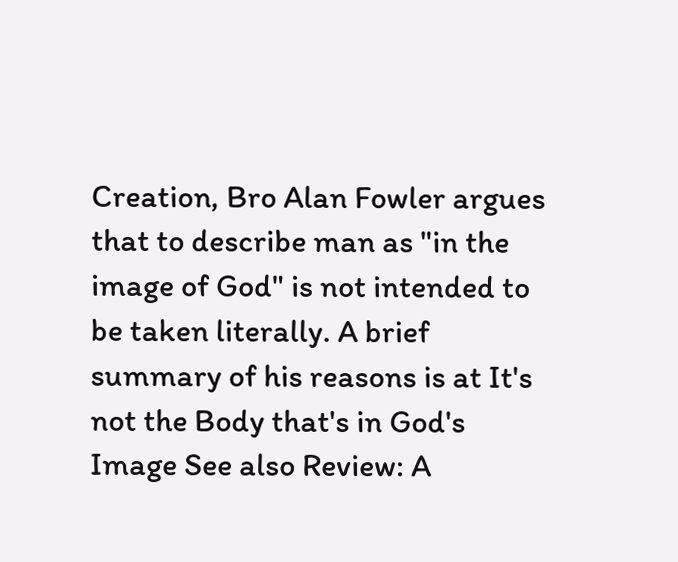Creation, Bro Alan Fowler argues that to describe man as "in the image of God" is not intended to be taken literally. A brief summary of his reasons is at It's not the Body that's in God's Image See also Review: A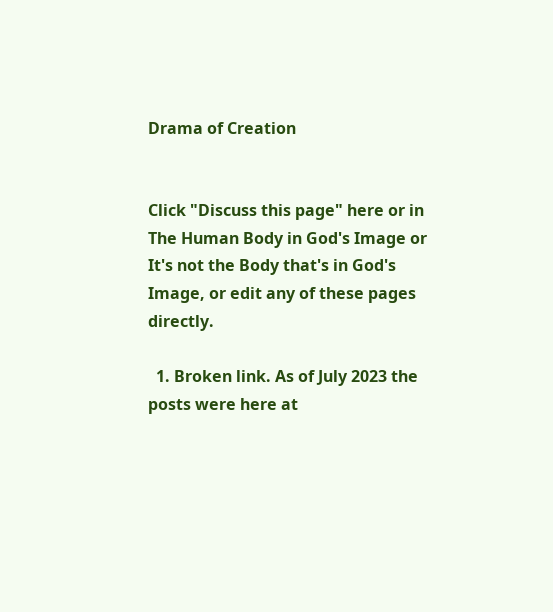Drama of Creation


Click "Discuss this page" here or in The Human Body in God's Image or It's not the Body that's in God's Image, or edit any of these pages directly.

  1. Broken link. As of July 2023 the posts were here at